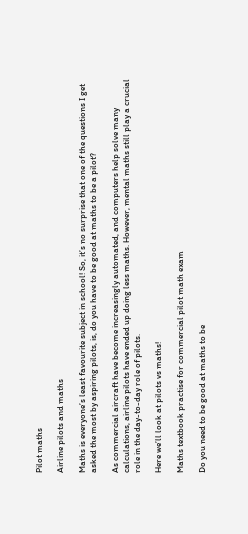Pilot maths

Airline pilots and maths

Maths is everyone’s least favourite subject in school! So, it’s no surprise that one of the questions I get asked the most by aspiring pilots, is, do you have to be good at maths to be a pilot?

As commercial aircraft have become increasingly automated, and computers help solve many calculations, airline pilots have ended up doing less maths. However, mental maths still play a crucial role in the day-to-day role of pilots.

Here we’ll look at pilots vs maths!

Maths textbook practise for commercial pilot math exam

Do you need to be good at maths to be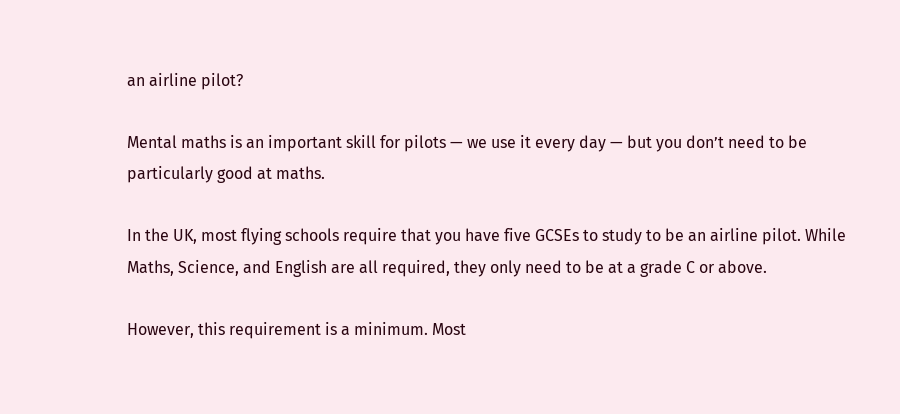an airline pilot?

Mental maths is an important skill for pilots — we use it every day — but you don’t need to be particularly good at maths.

In the UK, most flying schools require that you have five GCSEs to study to be an airline pilot. While Maths, Science, and English are all required, they only need to be at a grade C or above.

However, this requirement is a minimum. Most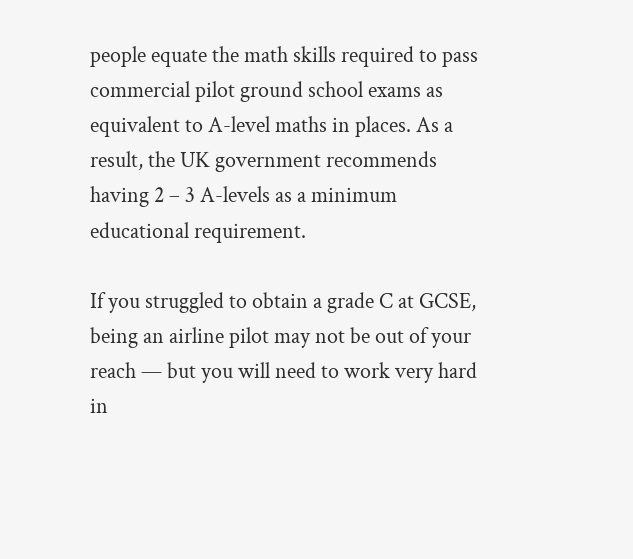people equate the math skills required to pass commercial pilot ground school exams as equivalent to A-level maths in places. As a result, the UK government recommends having 2 – 3 A-levels as a minimum educational requirement.

If you struggled to obtain a grade C at GCSE, being an airline pilot may not be out of your reach — but you will need to work very hard in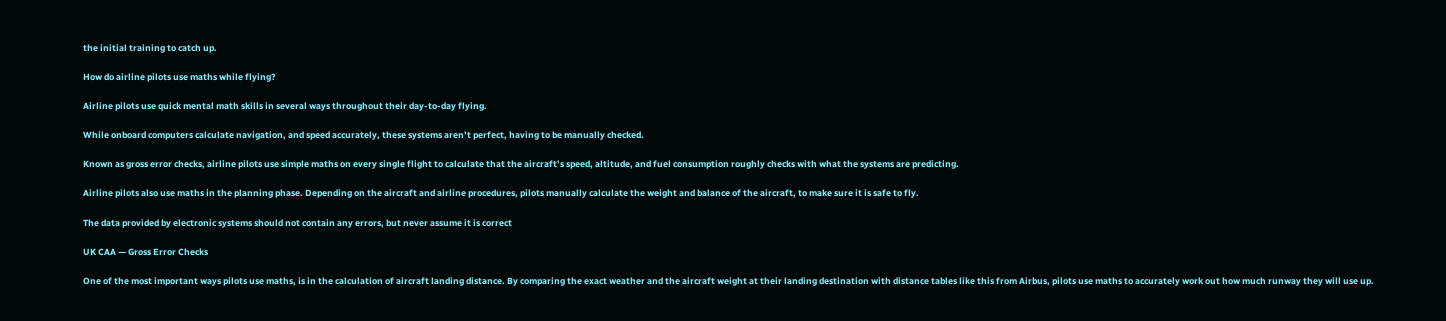the initial training to catch up.

How do airline pilots use maths while flying?

Airline pilots use quick mental math skills in several ways throughout their day-to-day flying.

While onboard computers calculate navigation, and speed accurately, these systems aren’t perfect, having to be manually checked.

Known as gross error checks, airline pilots use simple maths on every single flight to calculate that the aircraft’s speed, altitude, and fuel consumption roughly checks with what the systems are predicting.

Airline pilots also use maths in the planning phase. Depending on the aircraft and airline procedures, pilots manually calculate the weight and balance of the aircraft, to make sure it is safe to fly.

The data provided by electronic systems should not contain any errors, but never assume it is correct

UK CAA — Gross Error Checks

One of the most important ways pilots use maths, is in the calculation of aircraft landing distance. By comparing the exact weather and the aircraft weight at their landing destination with distance tables like this from Airbus, pilots use maths to accurately work out how much runway they will use up.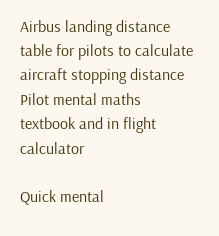Airbus landing distance table for pilots to calculate aircraft stopping distance
Pilot mental maths textbook and in flight calculator

Quick mental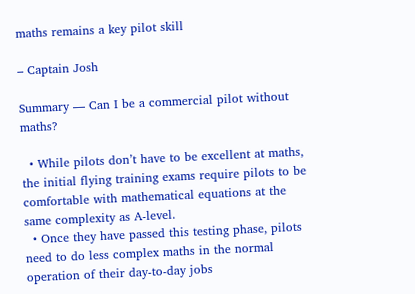maths remains a key pilot skill

– Captain Josh

Summary — Can I be a commercial pilot without maths?

  • While pilots don’t have to be excellent at maths, the initial flying training exams require pilots to be comfortable with mathematical equations at the same complexity as A-level.
  • Once they have passed this testing phase, pilots need to do less complex maths in the normal operation of their day-to-day jobs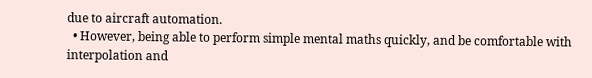due to aircraft automation.
  • However, being able to perform simple mental maths quickly, and be comfortable with interpolation and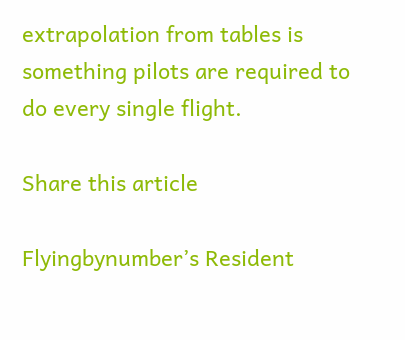extrapolation from tables is something pilots are required to do every single flight.

Share this article

Flyingbynumber’s Resident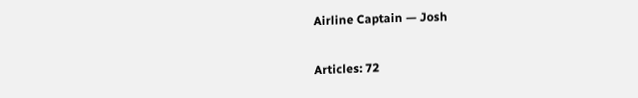Airline Captain — Josh

Articles: 72